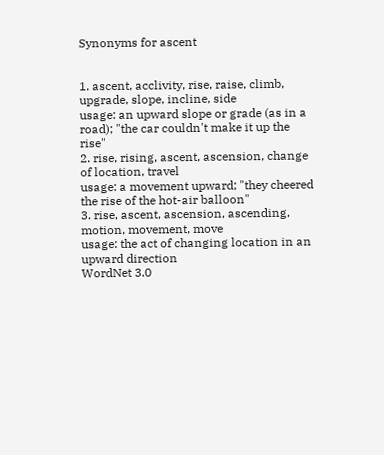Synonyms for ascent


1. ascent, acclivity, rise, raise, climb, upgrade, slope, incline, side
usage: an upward slope or grade (as in a road); "the car couldn't make it up the rise"
2. rise, rising, ascent, ascension, change of location, travel
usage: a movement upward; "they cheered the rise of the hot-air balloon"
3. rise, ascent, ascension, ascending, motion, movement, move
usage: the act of changing location in an upward direction
WordNet 3.0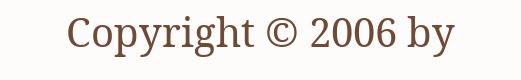Copyright © 2006 by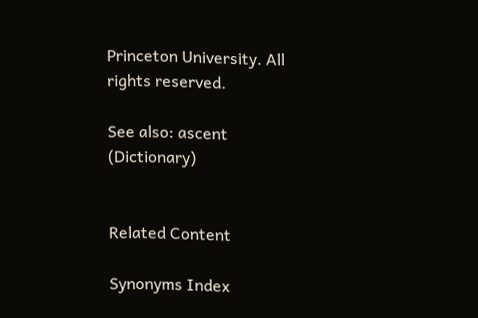Princeton University. All rights reserved.

See also: ascent (Dictionary)


Related Content

Synonyms Index